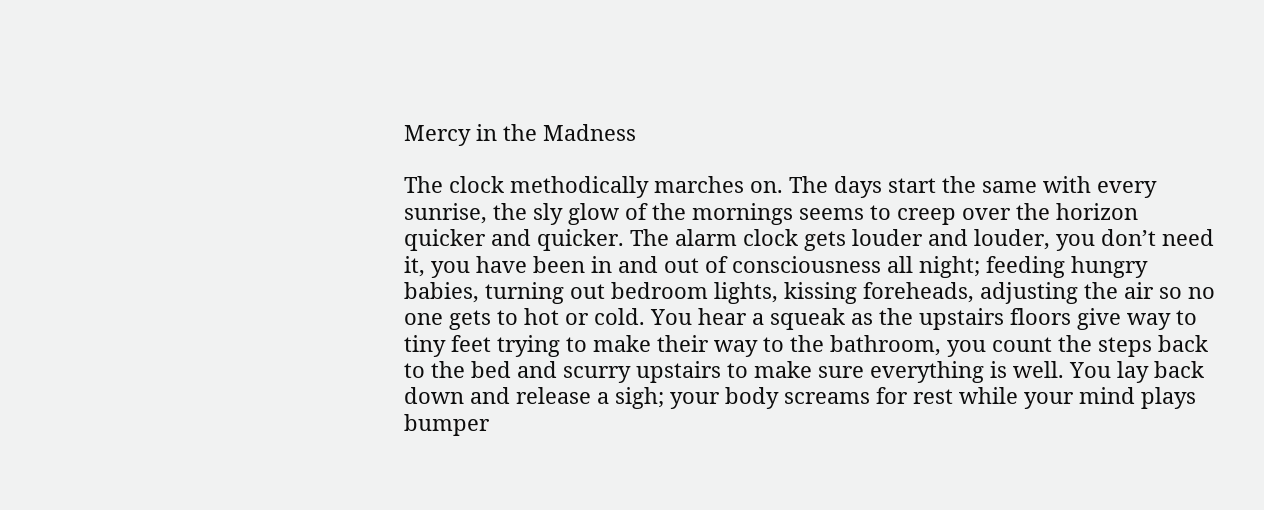Mercy in the Madness

The clock methodically marches on. The days start the same with every sunrise, the sly glow of the mornings seems to creep over the horizon quicker and quicker. The alarm clock gets louder and louder, you don’t need it, you have been in and out of consciousness all night; feeding hungry babies, turning out bedroom lights, kissing foreheads, adjusting the air so no one gets to hot or cold. You hear a squeak as the upstairs floors give way to tiny feet trying to make their way to the bathroom, you count the steps back to the bed and scurry upstairs to make sure everything is well. You lay back down and release a sigh; your body screams for rest while your mind plays bumper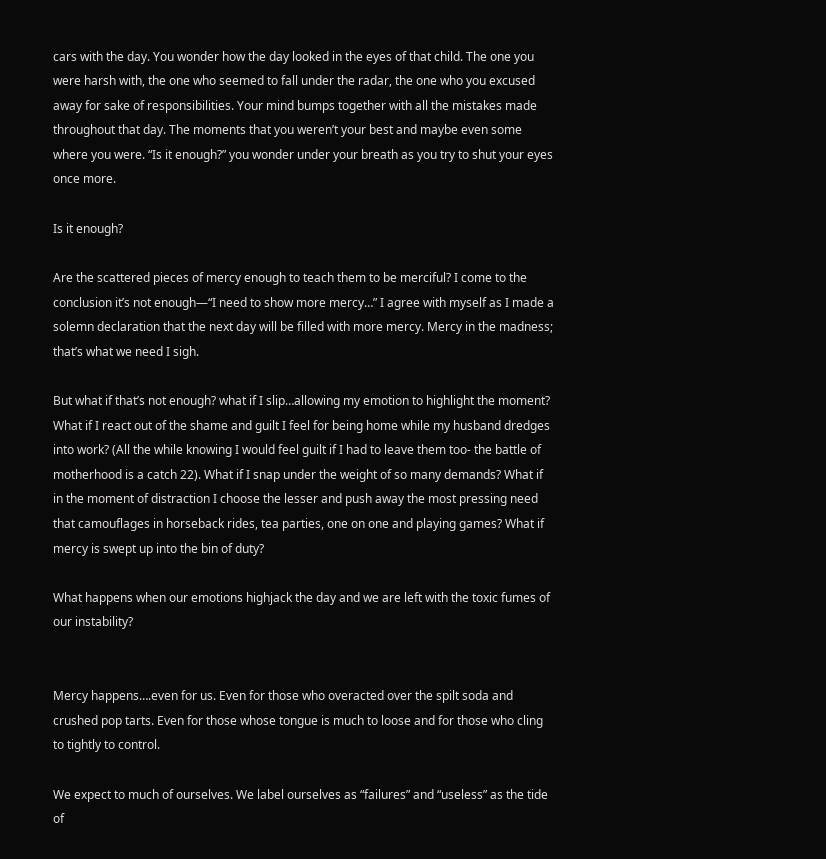cars with the day. You wonder how the day looked in the eyes of that child. The one you were harsh with, the one who seemed to fall under the radar, the one who you excused away for sake of responsibilities. Your mind bumps together with all the mistakes made throughout that day. The moments that you weren’t your best and maybe even some where you were. “Is it enough?” you wonder under your breath as you try to shut your eyes once more.

Is it enough?

Are the scattered pieces of mercy enough to teach them to be merciful? I come to the conclusion it’s not enough—“I need to show more mercy…” I agree with myself as I made a solemn declaration that the next day will be filled with more mercy. Mercy in the madness; that’s what we need I sigh.

But what if that’s not enough? what if I slip…allowing my emotion to highlight the moment? What if I react out of the shame and guilt I feel for being home while my husband dredges into work? (All the while knowing I would feel guilt if I had to leave them too- the battle of motherhood is a catch 22). What if I snap under the weight of so many demands? What if in the moment of distraction I choose the lesser and push away the most pressing need that camouflages in horseback rides, tea parties, one on one and playing games? What if mercy is swept up into the bin of duty?

What happens when our emotions highjack the day and we are left with the toxic fumes of our instability?


Mercy happens….even for us. Even for those who overacted over the spilt soda and crushed pop tarts. Even for those whose tongue is much to loose and for those who cling to tightly to control.

We expect to much of ourselves. We label ourselves as “failures” and “useless” as the tide of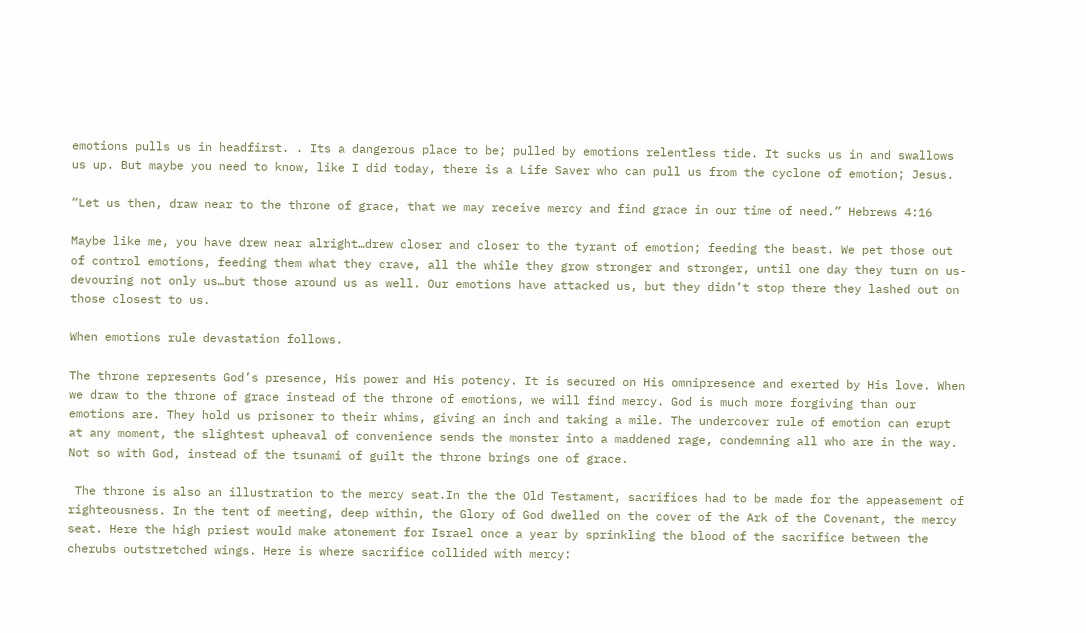emotions pulls us in headfirst. . Its a dangerous place to be; pulled by emotions relentless tide. It sucks us in and swallows us up. But maybe you need to know, like I did today, there is a Life Saver who can pull us from the cyclone of emotion; Jesus.

“Let us then, draw near to the throne of grace, that we may receive mercy and find grace in our time of need.” Hebrews 4:16

Maybe like me, you have drew near alright…drew closer and closer to the tyrant of emotion; feeding the beast. We pet those out of control emotions, feeding them what they crave, all the while they grow stronger and stronger, until one day they turn on us-devouring not only us…but those around us as well. Our emotions have attacked us, but they didn’t stop there they lashed out on those closest to us.

When emotions rule devastation follows.

The throne represents God’s presence, His power and His potency. It is secured on His omnipresence and exerted by His love. When we draw to the throne of grace instead of the throne of emotions, we will find mercy. God is much more forgiving than our emotions are. They hold us prisoner to their whims, giving an inch and taking a mile. The undercover rule of emotion can erupt at any moment, the slightest upheaval of convenience sends the monster into a maddened rage, condemning all who are in the way. Not so with God, instead of the tsunami of guilt the throne brings one of grace.

 The throne is also an illustration to the mercy seat.In the the Old Testament, sacrifices had to be made for the appeasement of righteousness. In the tent of meeting, deep within, the Glory of God dwelled on the cover of the Ark of the Covenant, the mercy seat. Here the high priest would make atonement for Israel once a year by sprinkling the blood of the sacrifice between the cherubs outstretched wings. Here is where sacrifice collided with mercy: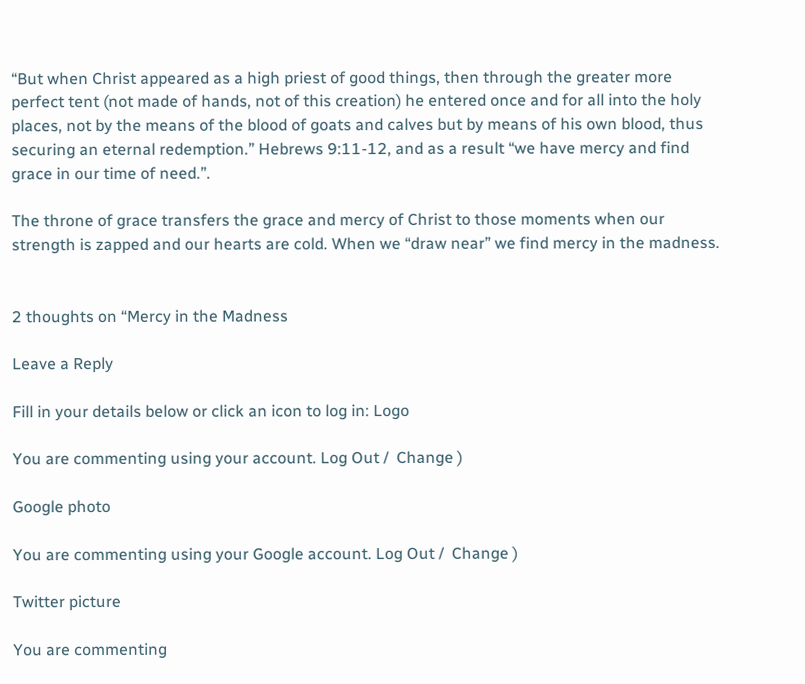“But when Christ appeared as a high priest of good things, then through the greater more perfect tent (not made of hands, not of this creation) he entered once and for all into the holy places, not by the means of the blood of goats and calves but by means of his own blood, thus securing an eternal redemption.” Hebrews 9:11-12, and as a result “we have mercy and find grace in our time of need.”.

The throne of grace transfers the grace and mercy of Christ to those moments when our strength is zapped and our hearts are cold. When we “draw near” we find mercy in the madness.


2 thoughts on “Mercy in the Madness

Leave a Reply

Fill in your details below or click an icon to log in: Logo

You are commenting using your account. Log Out /  Change )

Google photo

You are commenting using your Google account. Log Out /  Change )

Twitter picture

You are commenting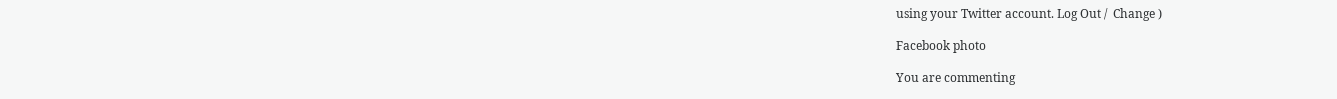using your Twitter account. Log Out /  Change )

Facebook photo

You are commenting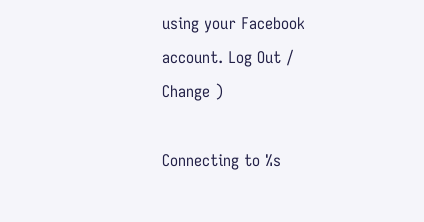using your Facebook account. Log Out /  Change )

Connecting to %s